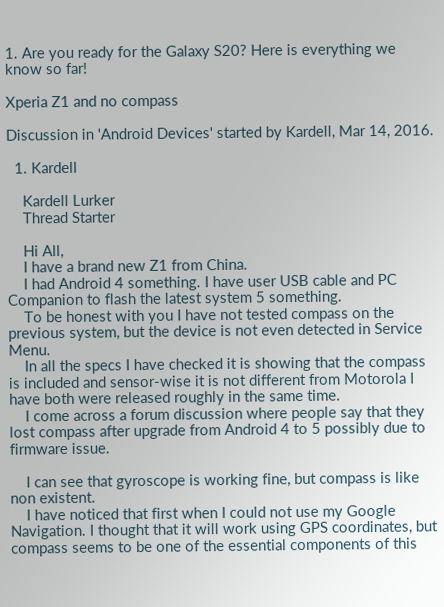1. Are you ready for the Galaxy S20? Here is everything we know so far!

Xperia Z1 and no compass

Discussion in 'Android Devices' started by Kardell, Mar 14, 2016.

  1. Kardell

    Kardell Lurker
    Thread Starter

    Hi All,
    I have a brand new Z1 from China.
    I had Android 4 something. I have user USB cable and PC Companion to flash the latest system 5 something.
    To be honest with you I have not tested compass on the previous system, but the device is not even detected in Service Menu.
    In all the specs I have checked it is showing that the compass is included and sensor-wise it is not different from Motorola I have both were released roughly in the same time.
    I come across a forum discussion where people say that they lost compass after upgrade from Android 4 to 5 possibly due to firmware issue.

    I can see that gyroscope is working fine, but compass is like non existent.
    I have noticed that first when I could not use my Google Navigation. I thought that it will work using GPS coordinates, but compass seems to be one of the essential components of this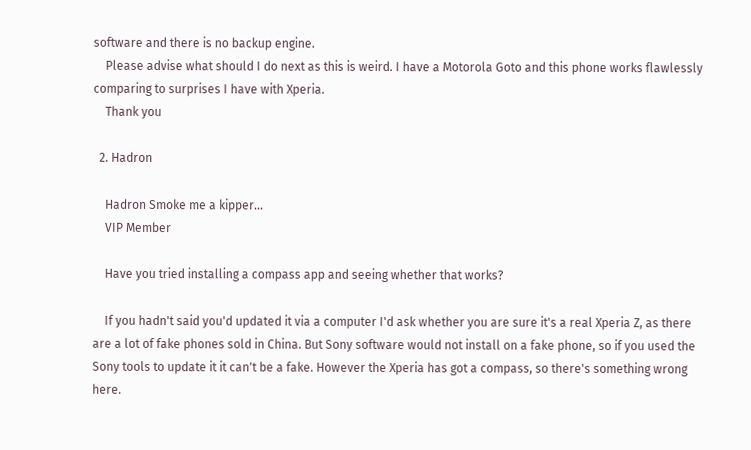software and there is no backup engine.
    Please advise what should I do next as this is weird. I have a Motorola Goto and this phone works flawlessly comparing to surprises I have with Xperia.
    Thank you

  2. Hadron

    Hadron Smoke me a kipper...
    VIP Member

    Have you tried installing a compass app and seeing whether that works?

    If you hadn't said you'd updated it via a computer I'd ask whether you are sure it's a real Xperia Z, as there are a lot of fake phones sold in China. But Sony software would not install on a fake phone, so if you used the Sony tools to update it it can't be a fake. However the Xperia has got a compass, so there's something wrong here.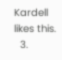Kardell likes this.
  3.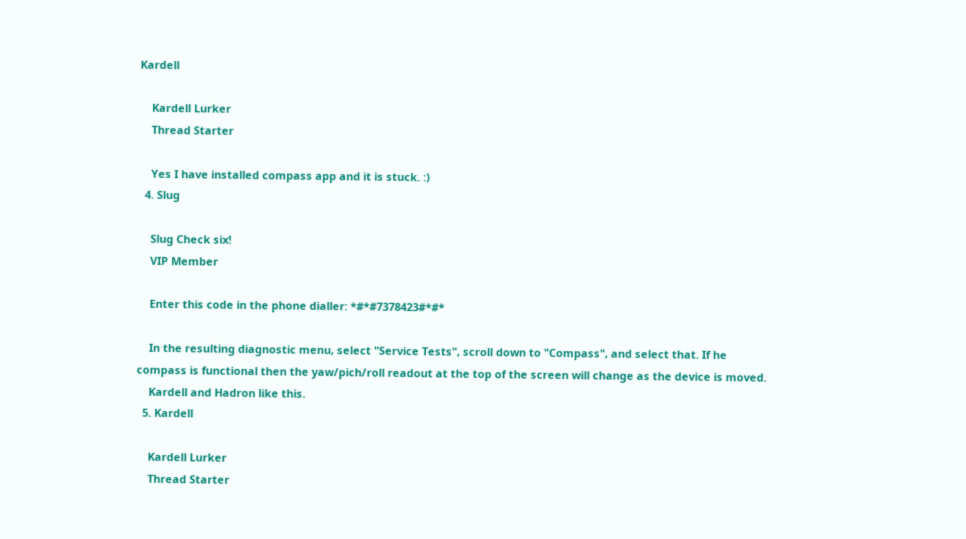Kardell

    Kardell Lurker
    Thread Starter

    Yes I have installed compass app and it is stuck. :)
  4. Slug

    Slug Check six!
    VIP Member

    Enter this code in the phone dialler: *#*#7378423#*#*

    In the resulting diagnostic menu, select "Service Tests", scroll down to "Compass", and select that. If he compass is functional then the yaw/pich/roll readout at the top of the screen will change as the device is moved.
    Kardell and Hadron like this.
  5. Kardell

    Kardell Lurker
    Thread Starter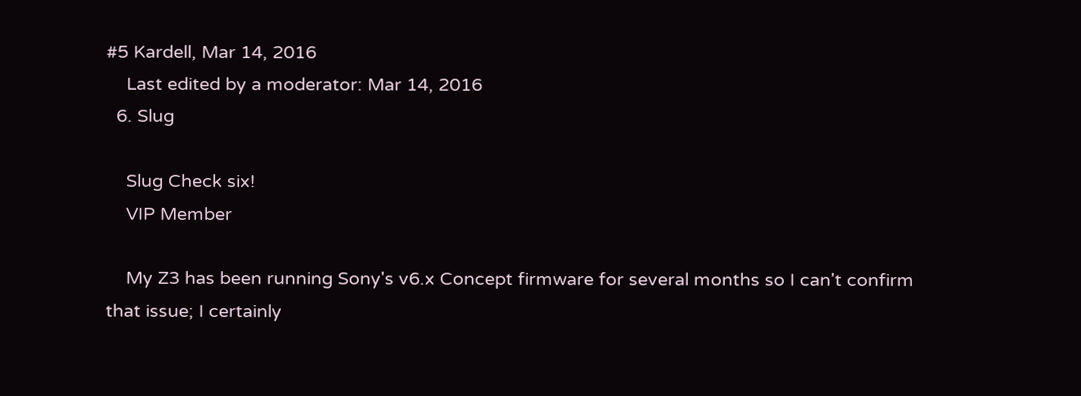#5 Kardell, Mar 14, 2016
    Last edited by a moderator: Mar 14, 2016
  6. Slug

    Slug Check six!
    VIP Member

    My Z3 has been running Sony's v6.x Concept firmware for several months so I can't confirm that issue; I certainly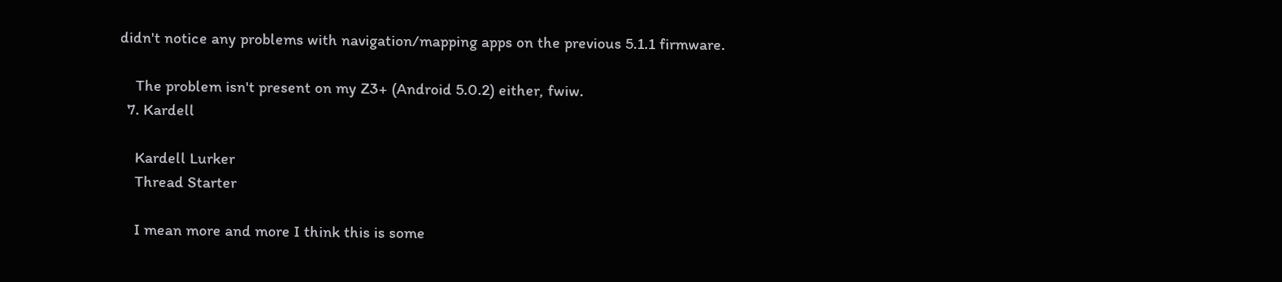didn't notice any problems with navigation/mapping apps on the previous 5.1.1 firmware.

    The problem isn't present on my Z3+ (Android 5.0.2) either, fwiw.
  7. Kardell

    Kardell Lurker
    Thread Starter

    I mean more and more I think this is some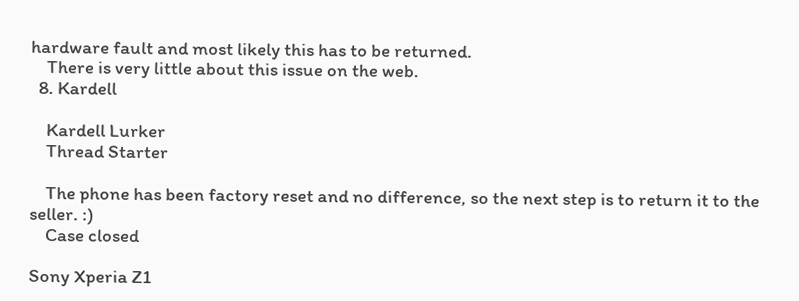hardware fault and most likely this has to be returned.
    There is very little about this issue on the web.
  8. Kardell

    Kardell Lurker
    Thread Starter

    The phone has been factory reset and no difference, so the next step is to return it to the seller. :)
    Case closed

Sony Xperia Z1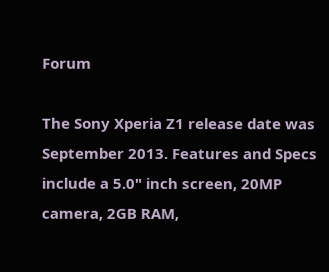Forum

The Sony Xperia Z1 release date was September 2013. Features and Specs include a 5.0" inch screen, 20MP camera, 2GB RAM,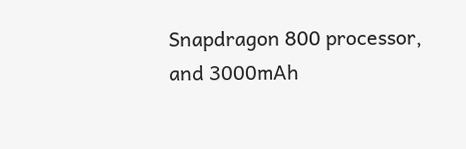Snapdragon 800 processor, and 3000mAh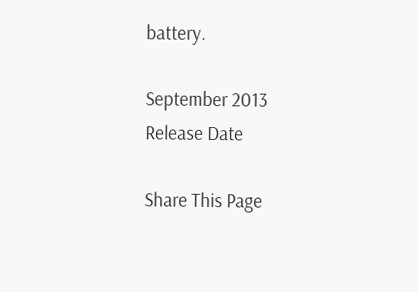battery.

September 2013
Release Date

Share This Page